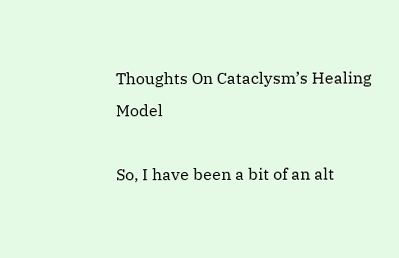Thoughts On Cataclysm’s Healing Model

So, I have been a bit of an alt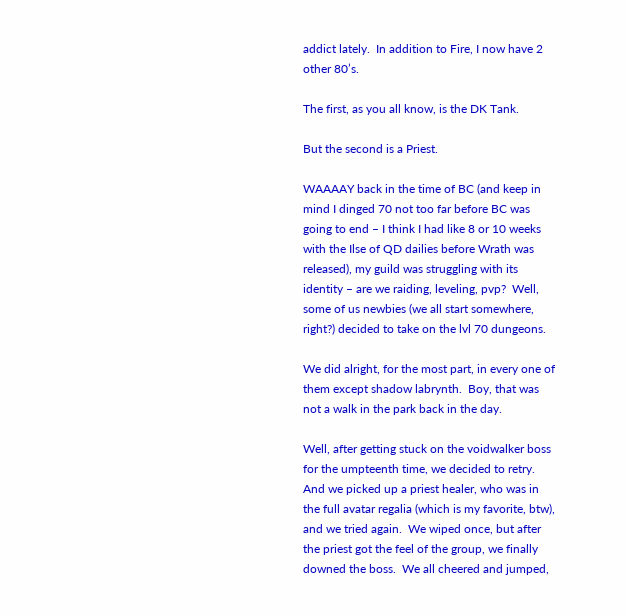addict lately.  In addition to Fire, I now have 2 other 80’s.

The first, as you all know, is the DK Tank.

But the second is a Priest.

WAAAAY back in the time of BC (and keep in mind I dinged 70 not too far before BC was going to end – I think I had like 8 or 10 weeks with the Ilse of QD dailies before Wrath was released), my guild was struggling with its identity – are we raiding, leveling, pvp?  Well, some of us newbies (we all start somewhere, right?) decided to take on the lvl 70 dungeons.

We did alright, for the most part, in every one of them except shadow labrynth.  Boy, that was not a walk in the park back in the day.

Well, after getting stuck on the voidwalker boss for the umpteenth time, we decided to retry.  And we picked up a priest healer, who was in the full avatar regalia (which is my favorite, btw), and we tried again.  We wiped once, but after the priest got the feel of the group, we finally downed the boss.  We all cheered and jumped,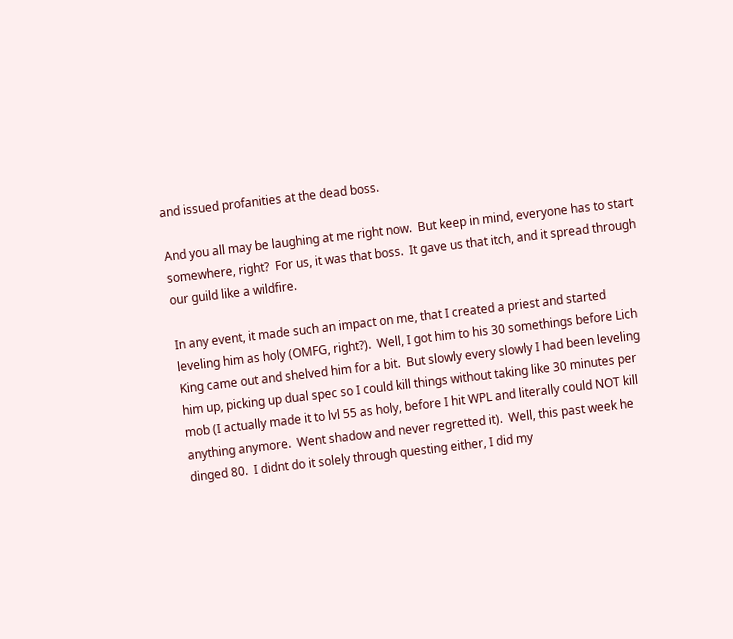and issued profanities at the dead boss.

And you all may be laughing at me right now.  But keep in mind, everyone has to start somewhere, right?  For us, it was that boss.  It gave us that itch, and it spread through our guild like a wildfire.

In any event, it made such an impact on me, that I created a priest and started leveling him as holy (OMFG, right?).  Well, I got him to his 30 somethings before Lich King came out and shelved him for a bit.  But slowly every slowly I had been leveling him up, picking up dual spec so I could kill things without taking like 30 minutes per mob (I actually made it to lvl 55 as holy, before I hit WPL and literally could NOT kill anything anymore.  Went shadow and never regretted it).  Well, this past week he dinged 80.  I didnt do it solely through questing either, I did my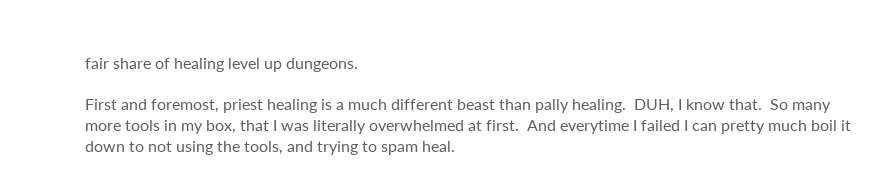fair share of healing level up dungeons.

First and foremost, priest healing is a much different beast than pally healing.  DUH, I know that.  So many more tools in my box, that I was literally overwhelmed at first.  And everytime I failed I can pretty much boil it down to not using the tools, and trying to spam heal.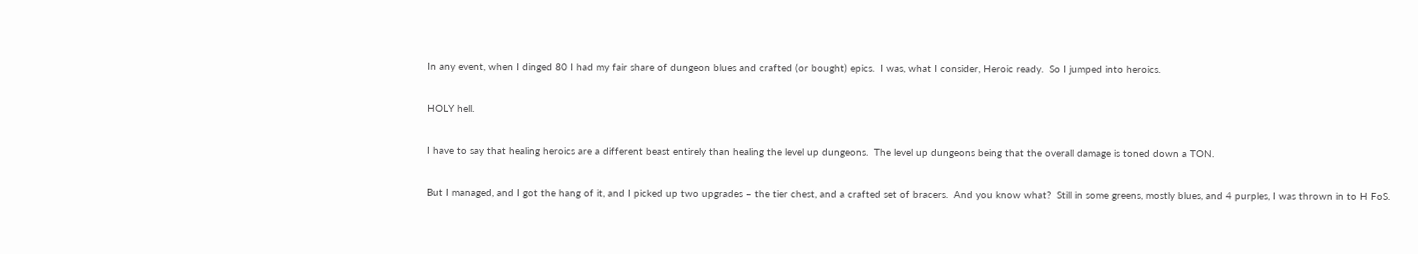In any event, when I dinged 80 I had my fair share of dungeon blues and crafted (or bought) epics.  I was, what I consider, Heroic ready.  So I jumped into heroics.

HOLY hell.

I have to say that healing heroics are a different beast entirely than healing the level up dungeons.  The level up dungeons being that the overall damage is toned down a TON.

But I managed, and I got the hang of it, and I picked up two upgrades – the tier chest, and a crafted set of bracers.  And you know what?  Still in some greens, mostly blues, and 4 purples, I was thrown in to H FoS.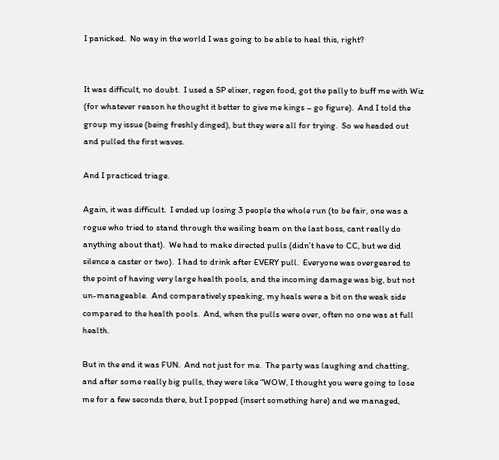I panicked.  No way in the world I was going to be able to heal this, right?


It was difficult, no doubt.  I used a SP elixer, regen food, got the pally to buff me with Wiz (for whatever reason he thought it better to give me kings – go figure).  And I told the group my issue (being freshly dinged), but they were all for trying.  So we headed out and pulled the first waves.

And I practiced triage.

Again, it was difficult.  I ended up losing 3 people the whole run (to be fair, one was a rogue who tried to stand through the wailing beam on the last boss, cant really do anything about that).  We had to make directed pulls (didn’t have to CC, but we did silence a caster or two).  I had to drink after EVERY pull.  Everyone was overgeared to the point of having very large health pools, and the incoming damage was big, but not un-manageable.  And comparatively speaking, my heals were a bit on the weak side compared to the health pools.  And, when the pulls were over, often no one was at full health.

But in the end it was FUN.  And not just for me.  The party was laughing and chatting, and after some really big pulls, they were like “WOW, I thought you were going to lose me for a few seconds there, but I popped (insert something here) and we managed,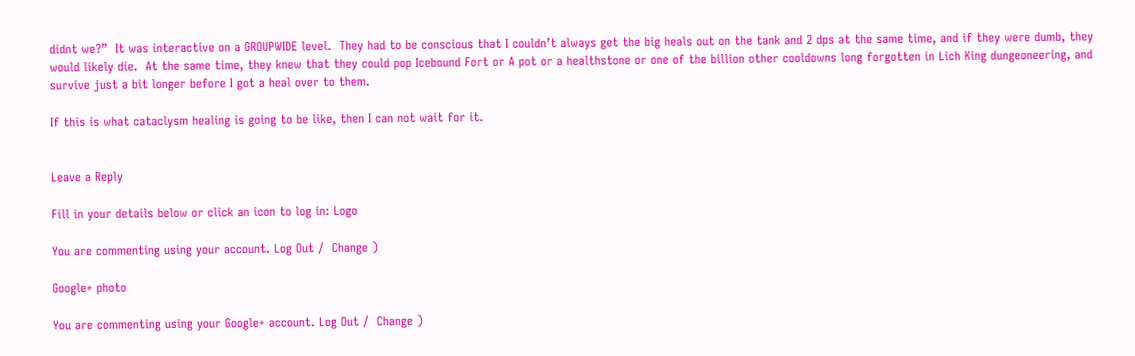didnt we?”  It was interactive on a GROUPWIDE level.  They had to be conscious that I couldn’t always get the big heals out on the tank and 2 dps at the same time, and if they were dumb, they would likely die.  At the same time, they knew that they could pop Icebound Fort or A pot or a healthstone or one of the billion other cooldowns long forgotten in Lich King dungeoneering, and survive just a bit longer before I got a heal over to them.

If this is what cataclysm healing is going to be like, then I can not wait for it.


Leave a Reply

Fill in your details below or click an icon to log in: Logo

You are commenting using your account. Log Out /  Change )

Google+ photo

You are commenting using your Google+ account. Log Out /  Change )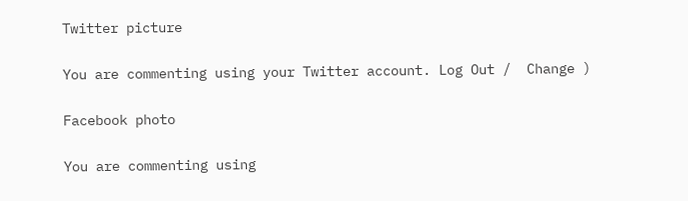Twitter picture

You are commenting using your Twitter account. Log Out /  Change )

Facebook photo

You are commenting using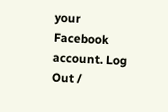your Facebook account. Log Out /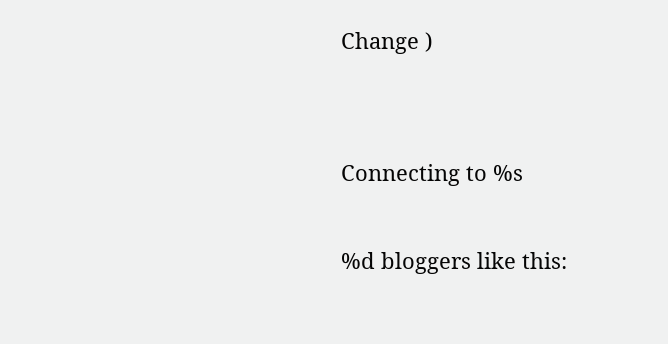Change )


Connecting to %s

%d bloggers like this: